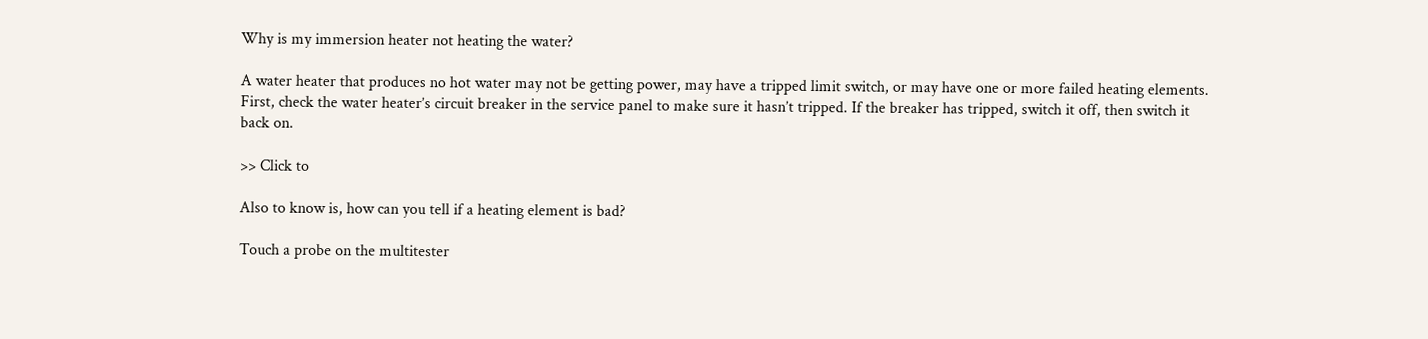Why is my immersion heater not heating the water?

A water heater that produces no hot water may not be getting power, may have a tripped limit switch, or may have one or more failed heating elements. First, check the water heater’s circuit breaker in the service panel to make sure it hasn’t tripped. If the breaker has tripped, switch it off, then switch it back on.

>> Click to

Also to know is, how can you tell if a heating element is bad?

Touch a probe on the multitester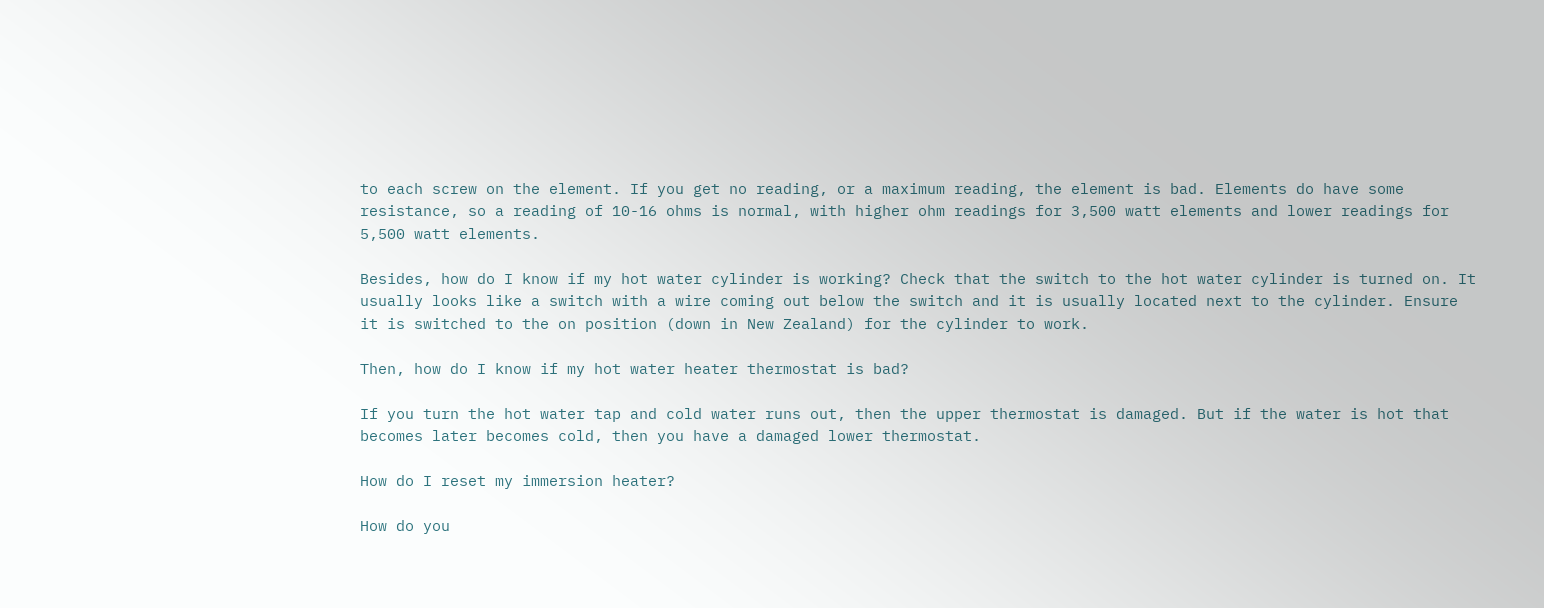to each screw on the element. If you get no reading, or a maximum reading, the element is bad. Elements do have some resistance, so a reading of 10-16 ohms is normal, with higher ohm readings for 3,500 watt elements and lower readings for 5,500 watt elements.

Besides, how do I know if my hot water cylinder is working? Check that the switch to the hot water cylinder is turned on. It usually looks like a switch with a wire coming out below the switch and it is usually located next to the cylinder. Ensure it is switched to the on position (down in New Zealand) for the cylinder to work.

Then, how do I know if my hot water heater thermostat is bad?

If you turn the hot water tap and cold water runs out, then the upper thermostat is damaged. But if the water is hot that becomes later becomes cold, then you have a damaged lower thermostat.

How do I reset my immersion heater?

How do you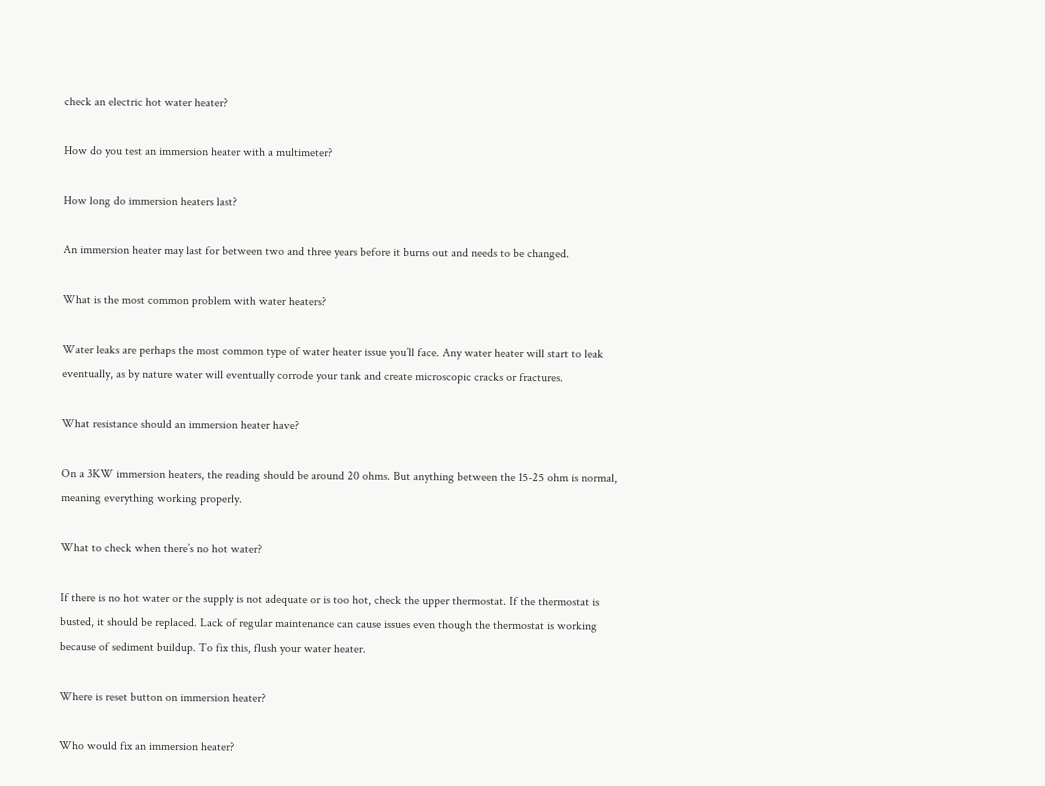check an electric hot water heater?

How do you test an immersion heater with a multimeter?

How long do immersion heaters last?

An immersion heater may last for between two and three years before it burns out and needs to be changed.

What is the most common problem with water heaters?

Water leaks are perhaps the most common type of water heater issue you’ll face. Any water heater will start to leak eventually, as by nature water will eventually corrode your tank and create microscopic cracks or fractures.

What resistance should an immersion heater have?

On a 3KW immersion heaters, the reading should be around 20 ohms. But anything between the 15-25 ohm is normal, meaning everything working properly.

What to check when there’s no hot water?

If there is no hot water or the supply is not adequate or is too hot, check the upper thermostat. If the thermostat is busted, it should be replaced. Lack of regular maintenance can cause issues even though the thermostat is working because of sediment buildup. To fix this, flush your water heater.

Where is reset button on immersion heater?

Who would fix an immersion heater?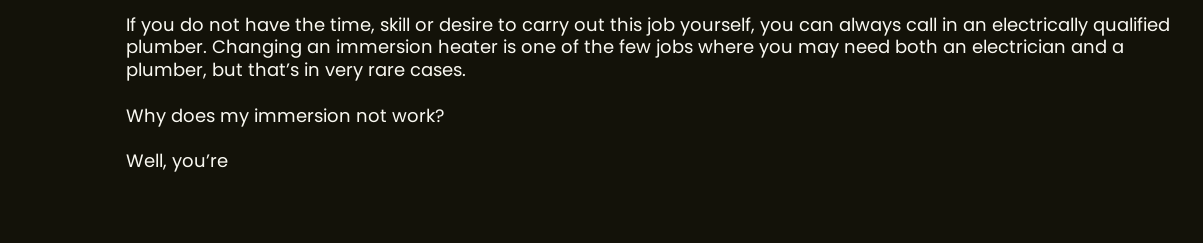If you do not have the time, skill or desire to carry out this job yourself, you can always call in an electrically qualified plumber. Changing an immersion heater is one of the few jobs where you may need both an electrician and a plumber, but that’s in very rare cases.

Why does my immersion not work?

Well, you’re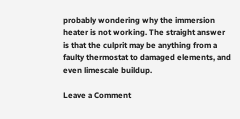probably wondering why the immersion heater is not working. The straight answer is that the culprit may be anything from a faulty thermostat to damaged elements, and even limescale buildup.

Leave a Comment